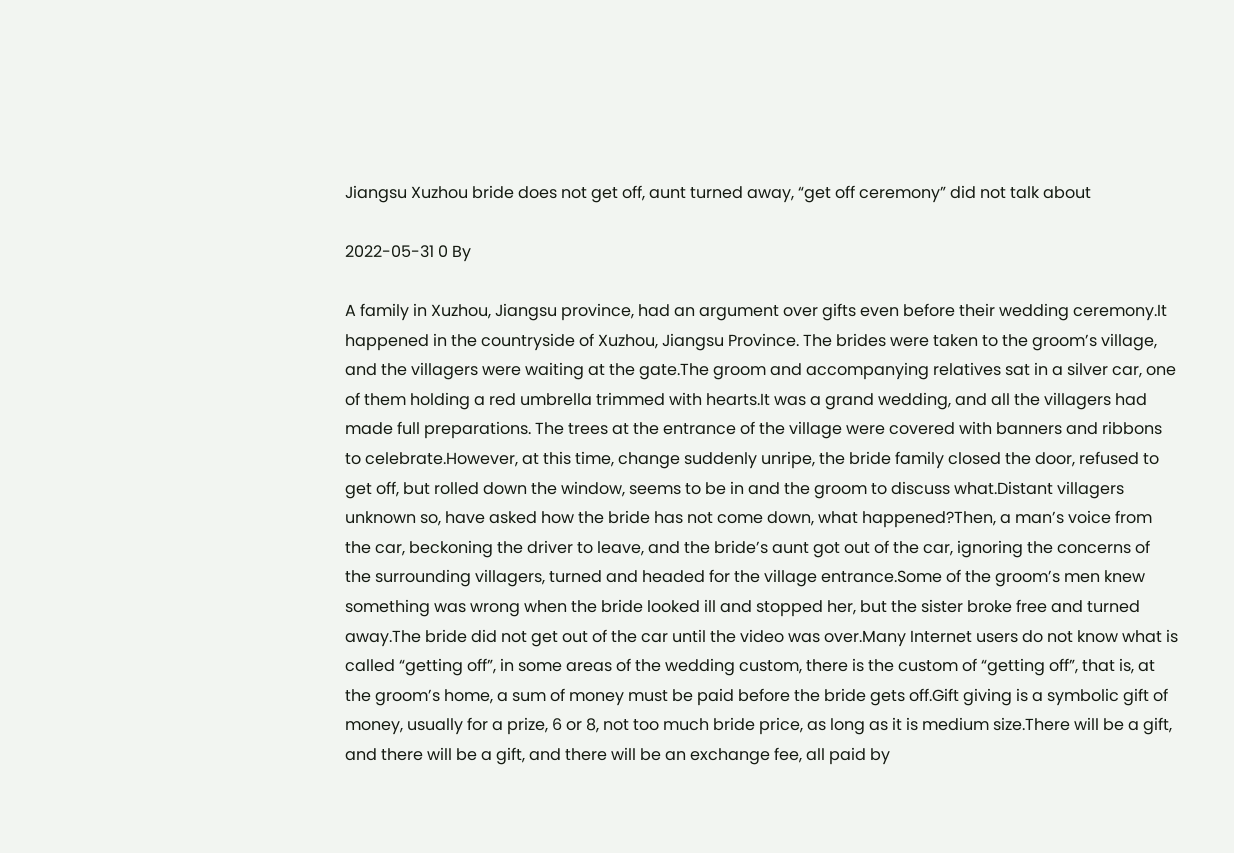Jiangsu Xuzhou bride does not get off, aunt turned away, “get off ceremony” did not talk about

2022-05-31 0 By

A family in Xuzhou, Jiangsu province, had an argument over gifts even before their wedding ceremony.It happened in the countryside of Xuzhou, Jiangsu Province. The brides were taken to the groom’s village, and the villagers were waiting at the gate.The groom and accompanying relatives sat in a silver car, one of them holding a red umbrella trimmed with hearts.It was a grand wedding, and all the villagers had made full preparations. The trees at the entrance of the village were covered with banners and ribbons to celebrate.However, at this time, change suddenly unripe, the bride family closed the door, refused to get off, but rolled down the window, seems to be in and the groom to discuss what.Distant villagers unknown so, have asked how the bride has not come down, what happened?Then, a man’s voice from the car, beckoning the driver to leave, and the bride’s aunt got out of the car, ignoring the concerns of the surrounding villagers, turned and headed for the village entrance.Some of the groom’s men knew something was wrong when the bride looked ill and stopped her, but the sister broke free and turned away.The bride did not get out of the car until the video was over.Many Internet users do not know what is called “getting off”, in some areas of the wedding custom, there is the custom of “getting off”, that is, at the groom’s home, a sum of money must be paid before the bride gets off.Gift giving is a symbolic gift of money, usually for a prize, 6 or 8, not too much bride price, as long as it is medium size.There will be a gift, and there will be a gift, and there will be an exchange fee, all paid by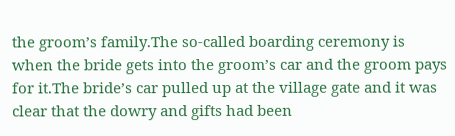the groom’s family.The so-called boarding ceremony is when the bride gets into the groom’s car and the groom pays for it.The bride’s car pulled up at the village gate and it was clear that the dowry and gifts had been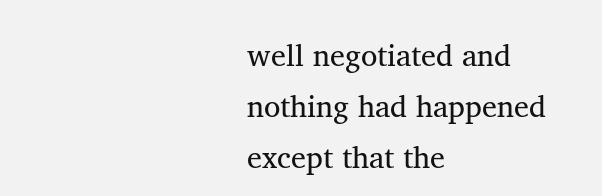well negotiated and nothing had happened except that the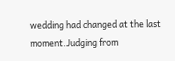wedding had changed at the last moment.Judging from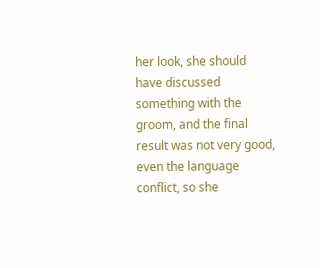her look, she should have discussed something with the groom, and the final result was not very good, even the language conflict, so she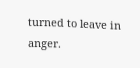turned to leave in anger.